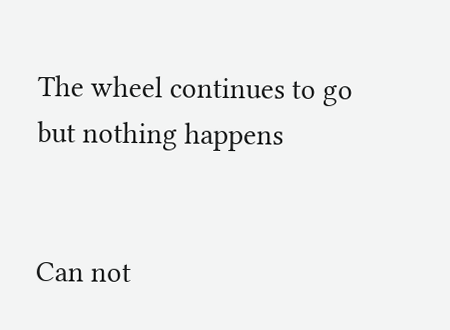The wheel continues to go but nothing happens


Can not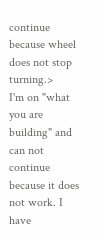continue because wheel does not stop turning.>
I'm on "what you are building" and can not continue because it does not work. I have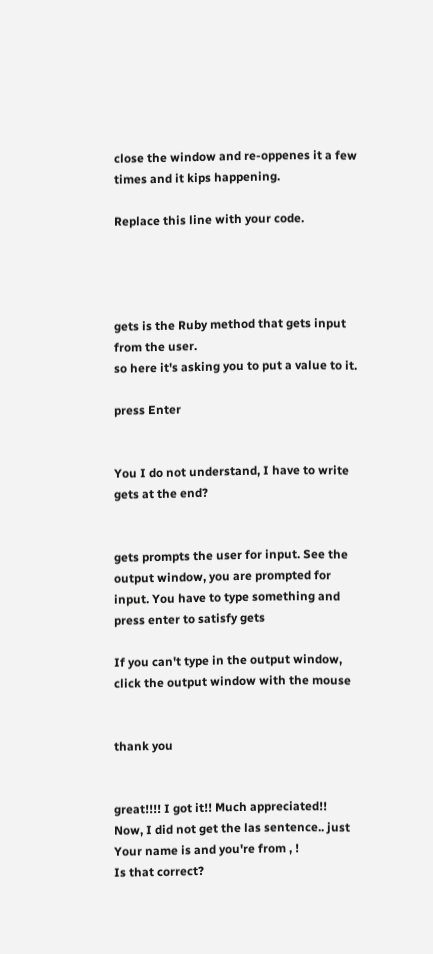close the window and re-oppenes it a few times and it kips happening.

Replace this line with your code.




gets is the Ruby method that gets input from the user.
so here it's asking you to put a value to it.

press Enter


You I do not understand, I have to write gets at the end?


gets prompts the user for input. See the output window, you are prompted for input. You have to type something and press enter to satisfy gets

If you can't type in the output window, click the output window with the mouse


thank you


great!!!! I got it!! Much appreciated!!
Now, I did not get the las sentence.. just
Your name is and you're from , !
Is that correct?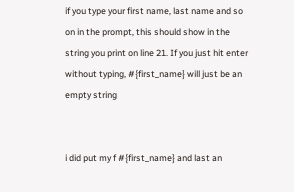if you type your first name, last name and so on in the prompt, this should show in the string you print on line 21. If you just hit enter without typing, #{first_name} will just be an empty string


i did put my f #{first_name} and last an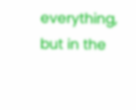everything, but in the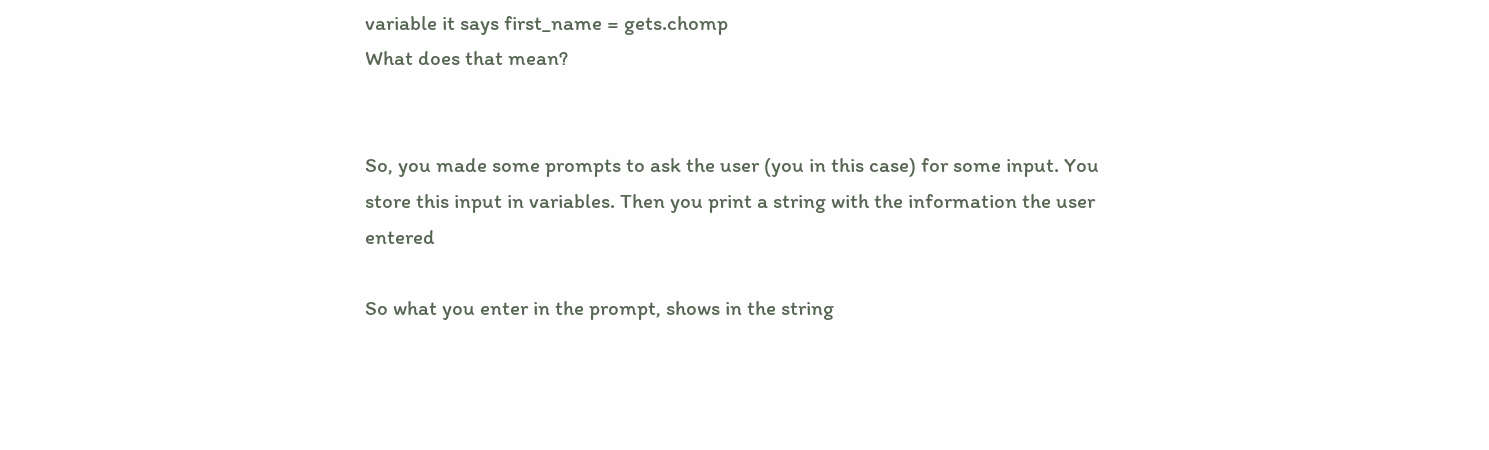variable it says first_name = gets.chomp
What does that mean?


So, you made some prompts to ask the user (you in this case) for some input. You store this input in variables. Then you print a string with the information the user entered

So what you enter in the prompt, shows in the string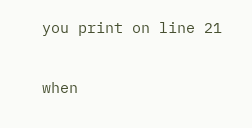you print on line 21

when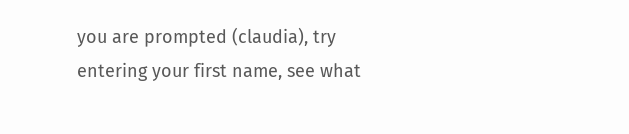you are prompted (claudia), try entering your first name, see what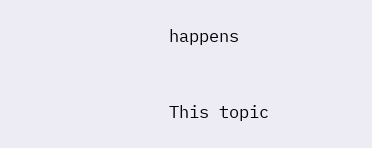happens


This topic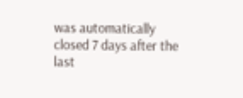was automatically closed 7 days after the last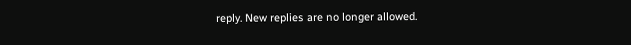reply. New replies are no longer allowed.